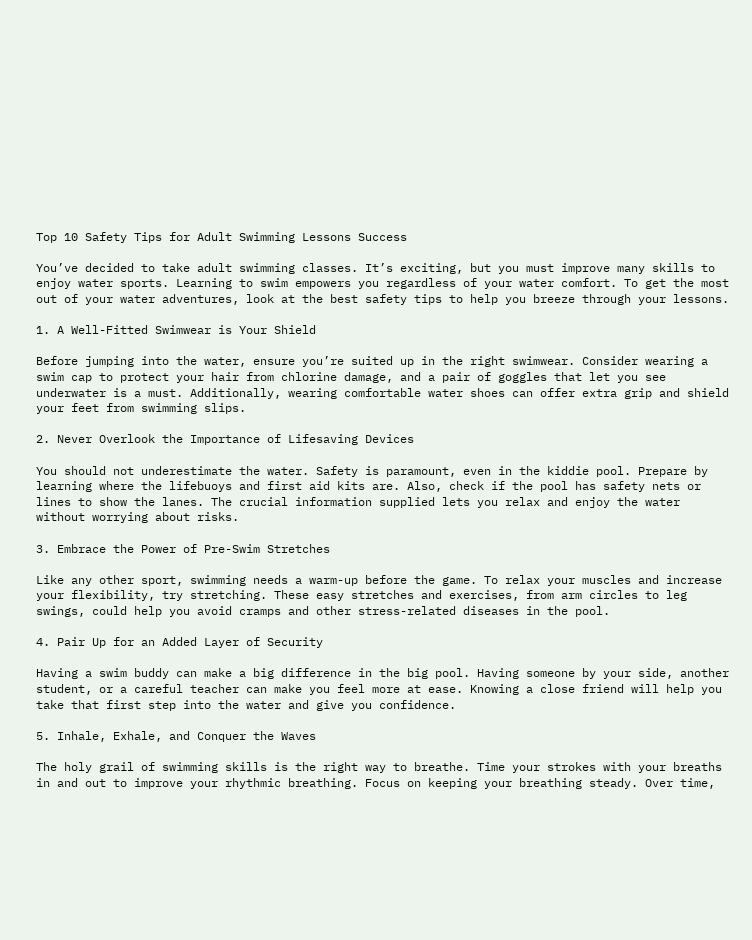Top 10 Safety Tips for Adult Swimming Lessons Success

You’ve decided to take adult swimming classes. It’s exciting, but you must improve many skills to enjoy water sports. Learning to swim empowers you regardless of your water comfort. To get the most out of your water adventures, look at the best safety tips to help you breeze through your lessons.

1. A Well-Fitted Swimwear is Your Shield

Before jumping into the water, ensure you’re suited up in the right swimwear. Consider wearing a swim cap to protect your hair from chlorine damage, and a pair of goggles that let you see underwater is a must. Additionally, wearing comfortable water shoes can offer extra grip and shield your feet from swimming slips.

2. Never Overlook the Importance of Lifesaving Devices

You should not underestimate the water. Safety is paramount, even in the kiddie pool. Prepare by learning where the lifebuoys and first aid kits are. Also, check if the pool has safety nets or lines to show the lanes. The crucial information supplied lets you relax and enjoy the water without worrying about risks.

3. Embrace the Power of Pre-Swim Stretches

Like any other sport, swimming needs a warm-up before the game. To relax your muscles and increase your flexibility, try stretching. These easy stretches and exercises, from arm circles to leg swings, could help you avoid cramps and other stress-related diseases in the pool.

4. Pair Up for an Added Layer of Security

Having a swim buddy can make a big difference in the big pool. Having someone by your side, another student, or a careful teacher can make you feel more at ease. Knowing a close friend will help you take that first step into the water and give you confidence.

5. Inhale, Exhale, and Conquer the Waves

The holy grail of swimming skills is the right way to breathe. Time your strokes with your breaths in and out to improve your rhythmic breathing. Focus on keeping your breathing steady. Over time,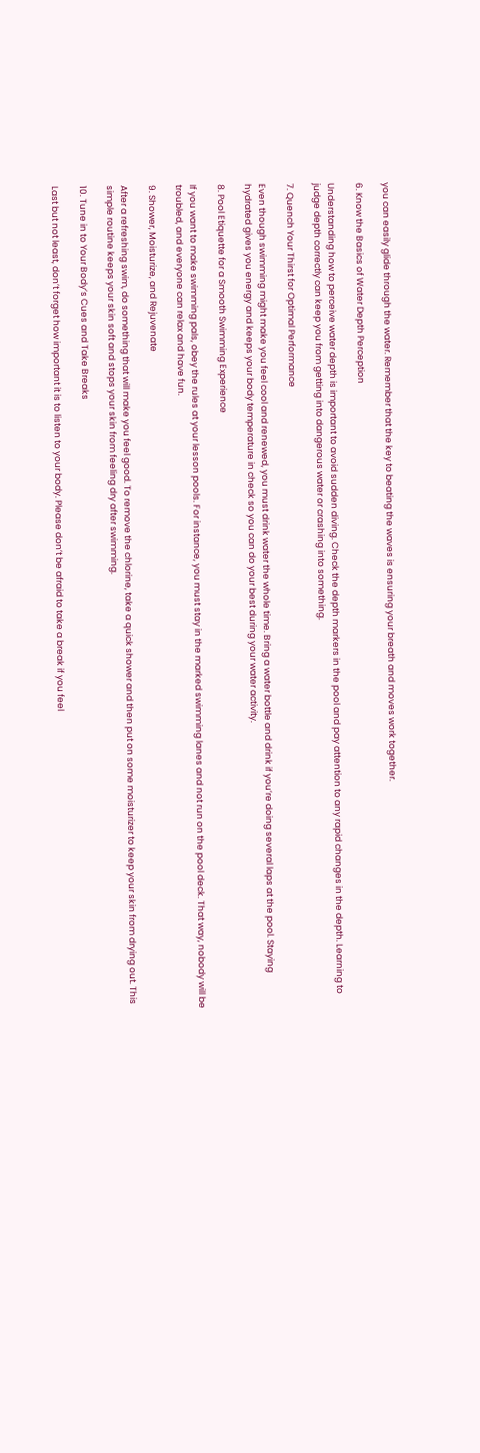you can easily glide through the water. Remember that the key to beating the waves is ensuring your breath and moves work together.

6. Know the Basics of Water Depth Perception

Understanding how to perceive water depth is important to avoid sudden diving. Check the depth markers in the pool and pay attention to any rapid changes in the depth. Learning to judge depth correctly can keep you from getting into dangerous water or crashing into something.

7. Quench Your Thirst for Optimal Performance

Even though swimming might make you feel cool and renewed, you must drink water the whole time. Bring a water bottle and drink if you’re doing several laps at the pool. Staying hydrated gives you energy and keeps your body temperature in check so you can do your best during your water activity.

8. Pool Etiquette for a Smooth Swimming Experience

If you want to make swimming pals, obey the rules at your lesson pools. For instance, you must stay in the marked swimming lanes and not run on the pool deck. That way, nobody will be troubled, and everyone can relax and have fun.

9. Shower, Moisturize, and Rejuvenate

After a refreshing swim, do something that will make you feel good. To remove the chlorine, take a quick shower and then put on some moisturizer to keep your skin from drying out. This simple routine keeps your skin soft and stops your skin from feeling dry after swimming.

10. Tune in to Your Body’s Cues and Take Breaks

Last but not least, don’t forget how important it is to listen to your body. Please don’t be afraid to take a break if you feel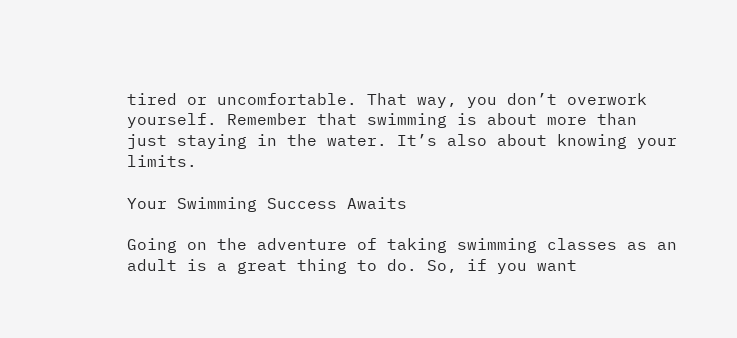tired or uncomfortable. That way, you don’t overwork yourself. Remember that swimming is about more than just staying in the water. It’s also about knowing your limits.

Your Swimming Success Awaits

Going on the adventure of taking swimming classes as an adult is a great thing to do. So, if you want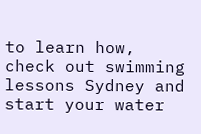to learn how, check out swimming lessons Sydney and start your water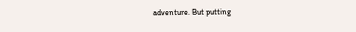adventure. But putting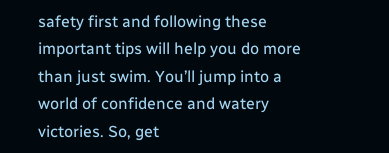safety first and following these important tips will help you do more than just swim. You’ll jump into a world of confidence and watery victories. So, get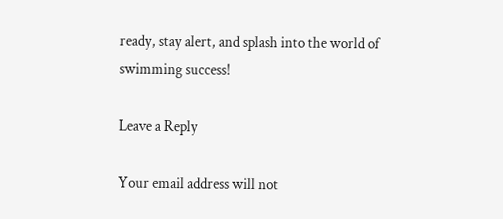ready, stay alert, and splash into the world of swimming success!

Leave a Reply

Your email address will not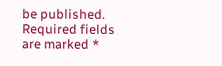be published. Required fields are marked *